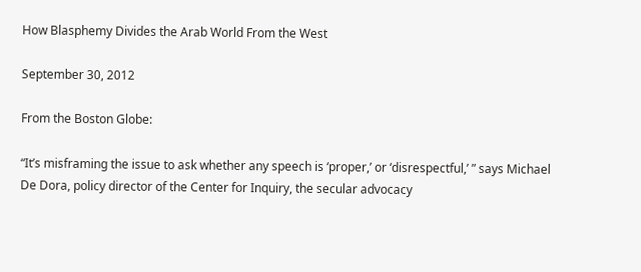How Blasphemy Divides the Arab World From the West

September 30, 2012

From the Boston Globe:

“It’s misframing the issue to ask whether any speech is ‘proper,’ or ‘disrespectful,’ ” says Michael De Dora, policy director of the Center for Inquiry, the secular advocacy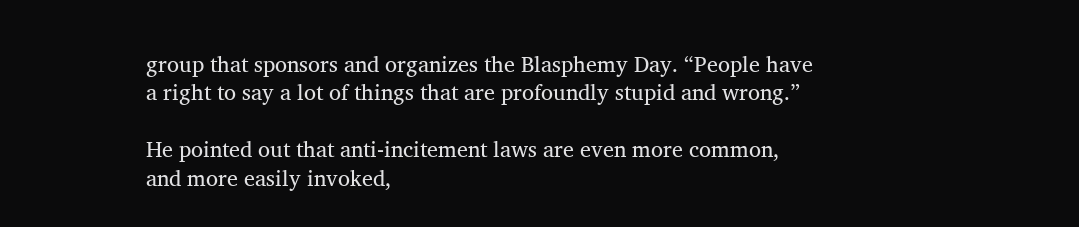group that sponsors and organizes the Blasphemy Day. “People have a right to say a lot of things that are profoundly stupid and wrong.”

He pointed out that anti-incitement laws are even more common, and more easily invoked,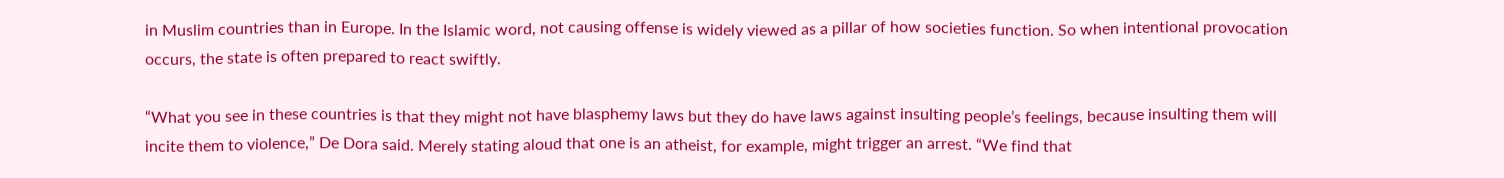in Muslim countries than in Europe. In the Islamic word, not causing offense is widely viewed as a pillar of how societies function. So when intentional provocation occurs, the state is often prepared to react swiftly.

“What you see in these countries is that they might not have blasphemy laws but they do have laws against insulting people’s feelings, because insulting them will incite them to violence,” De Dora said. Merely stating aloud that one is an atheist, for example, might trigger an arrest. “We find that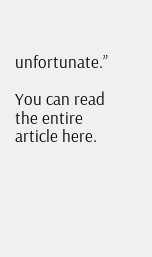unfortunate.”

You can read the entire article here.